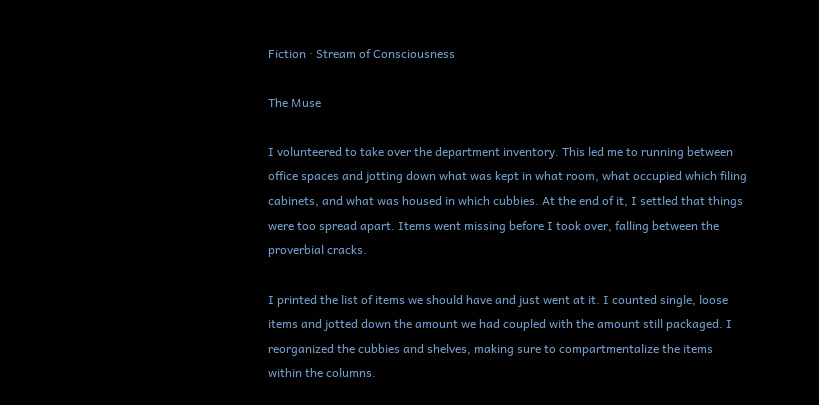Fiction · Stream of Consciousness

The Muse

I volunteered to take over the department inventory. This led me to running between office spaces and jotting down what was kept in what room, what occupied which filing cabinets, and what was housed in which cubbies. At the end of it, I settled that things were too spread apart. Items went missing before I took over, falling between the proverbial cracks.

I printed the list of items we should have and just went at it. I counted single, loose items and jotted down the amount we had coupled with the amount still packaged. I reorganized the cubbies and shelves, making sure to compartmentalize the items within the columns.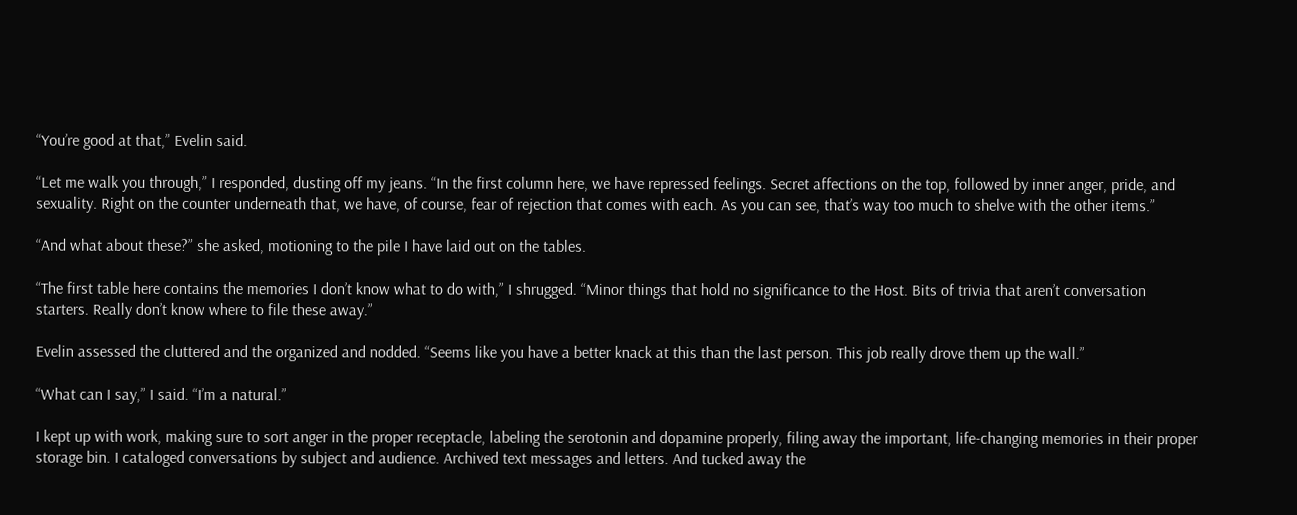“You’re good at that,” Evelin said.

“Let me walk you through,” I responded, dusting off my jeans. “In the first column here, we have repressed feelings. Secret affections on the top, followed by inner anger, pride, and sexuality. Right on the counter underneath that, we have, of course, fear of rejection that comes with each. As you can see, that’s way too much to shelve with the other items.”

“And what about these?” she asked, motioning to the pile I have laid out on the tables.

“The first table here contains the memories I don’t know what to do with,” I shrugged. “Minor things that hold no significance to the Host. Bits of trivia that aren’t conversation starters. Really don’t know where to file these away.”

Evelin assessed the cluttered and the organized and nodded. “Seems like you have a better knack at this than the last person. This job really drove them up the wall.”

“What can I say,” I said. “I’m a natural.”

I kept up with work, making sure to sort anger in the proper receptacle, labeling the serotonin and dopamine properly, filing away the important, life-changing memories in their proper storage bin. I cataloged conversations by subject and audience. Archived text messages and letters. And tucked away the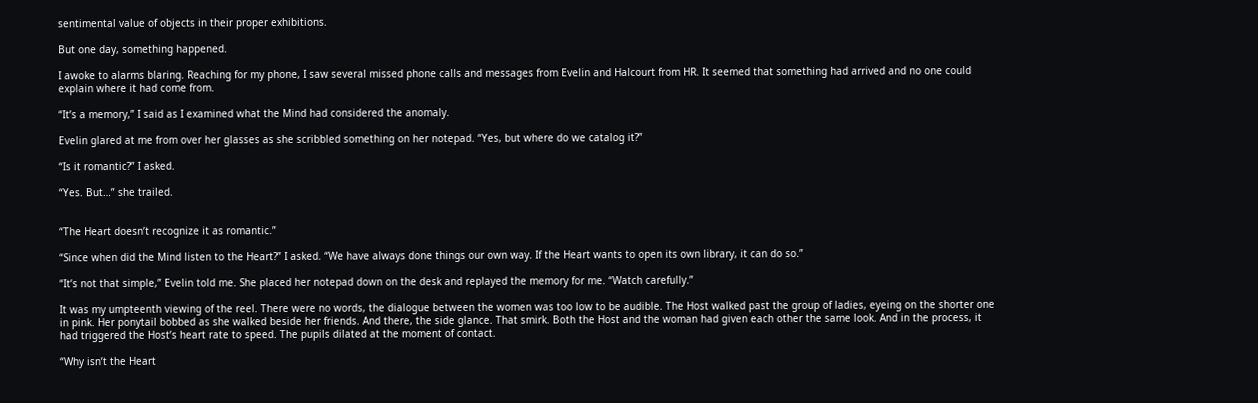sentimental value of objects in their proper exhibitions.

But one day, something happened.

I awoke to alarms blaring. Reaching for my phone, I saw several missed phone calls and messages from Evelin and Halcourt from HR. It seemed that something had arrived and no one could explain where it had come from.

“It’s a memory,” I said as I examined what the Mind had considered the anomaly.

Evelin glared at me from over her glasses as she scribbled something on her notepad. “Yes, but where do we catalog it?”

“Is it romantic?” I asked.

“Yes. But…” she trailed.


“The Heart doesn’t recognize it as romantic.”

“Since when did the Mind listen to the Heart?” I asked. “We have always done things our own way. If the Heart wants to open its own library, it can do so.”

“It’s not that simple,” Evelin told me. She placed her notepad down on the desk and replayed the memory for me. “Watch carefully.”

It was my umpteenth viewing of the reel. There were no words, the dialogue between the women was too low to be audible. The Host walked past the group of ladies, eyeing on the shorter one in pink. Her ponytail bobbed as she walked beside her friends. And there, the side glance. That smirk. Both the Host and the woman had given each other the same look. And in the process, it had triggered the Host’s heart rate to speed. The pupils dilated at the moment of contact.

“Why isn’t the Heart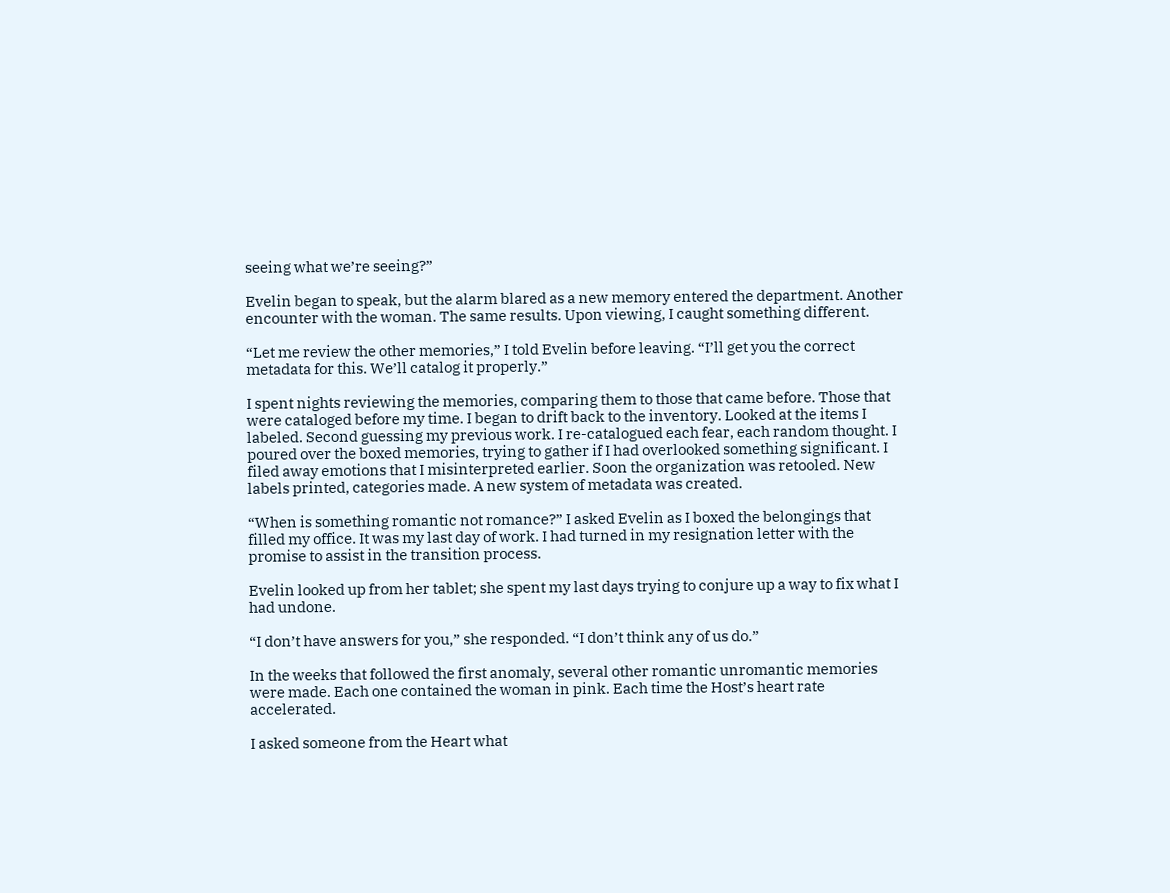seeing what we’re seeing?”

Evelin began to speak, but the alarm blared as a new memory entered the department. Another encounter with the woman. The same results. Upon viewing, I caught something different.

“Let me review the other memories,” I told Evelin before leaving. “I’ll get you the correct metadata for this. We’ll catalog it properly.”

I spent nights reviewing the memories, comparing them to those that came before. Those that were cataloged before my time. I began to drift back to the inventory. Looked at the items I labeled. Second guessing my previous work. I re-catalogued each fear, each random thought. I poured over the boxed memories, trying to gather if I had overlooked something significant. I filed away emotions that I misinterpreted earlier. Soon the organization was retooled. New labels printed, categories made. A new system of metadata was created.

“When is something romantic not romance?” I asked Evelin as I boxed the belongings that filled my office. It was my last day of work. I had turned in my resignation letter with the promise to assist in the transition process.

Evelin looked up from her tablet; she spent my last days trying to conjure up a way to fix what I had undone.

“I don’t have answers for you,” she responded. “I don’t think any of us do.”

In the weeks that followed the first anomaly, several other romantic unromantic memories were made. Each one contained the woman in pink. Each time the Host’s heart rate accelerated.

I asked someone from the Heart what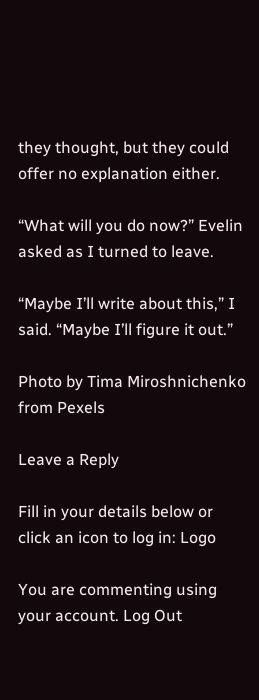they thought, but they could offer no explanation either.

“What will you do now?” Evelin asked as I turned to leave.

“Maybe I’ll write about this,” I said. “Maybe I’ll figure it out.”

Photo by Tima Miroshnichenko from Pexels

Leave a Reply

Fill in your details below or click an icon to log in: Logo

You are commenting using your account. Log Out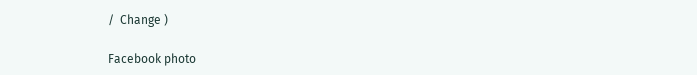/  Change )

Facebook photo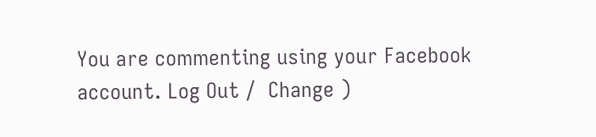You are commenting using your Facebook account. Log Out /  Change )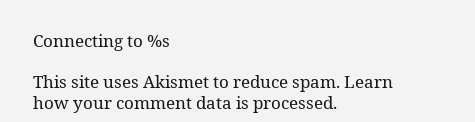Connecting to %s

This site uses Akismet to reduce spam. Learn how your comment data is processed.